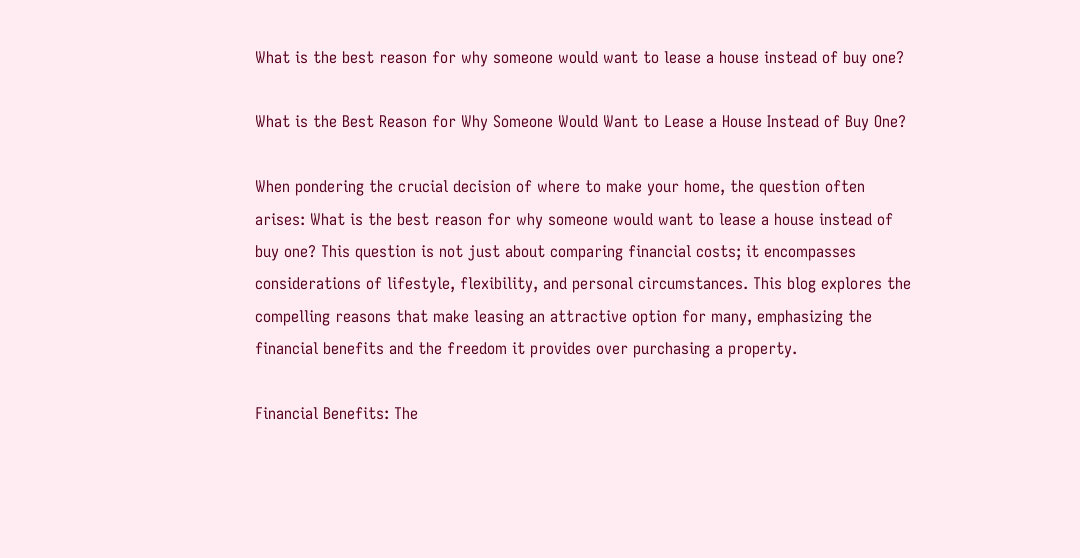What is the best reason for why someone would want to lease a house instead of buy one?

What is the Best Reason for Why Someone Would Want to Lease a House Instead of Buy One?

When pondering the crucial decision of where to make your home, the question often arises: What is the best reason for why someone would want to lease a house instead of buy one? This question is not just about comparing financial costs; it encompasses considerations of lifestyle, flexibility, and personal circumstances. This blog explores the compelling reasons that make leasing an attractive option for many, emphasizing the financial benefits and the freedom it provides over purchasing a property.

Financial Benefits: The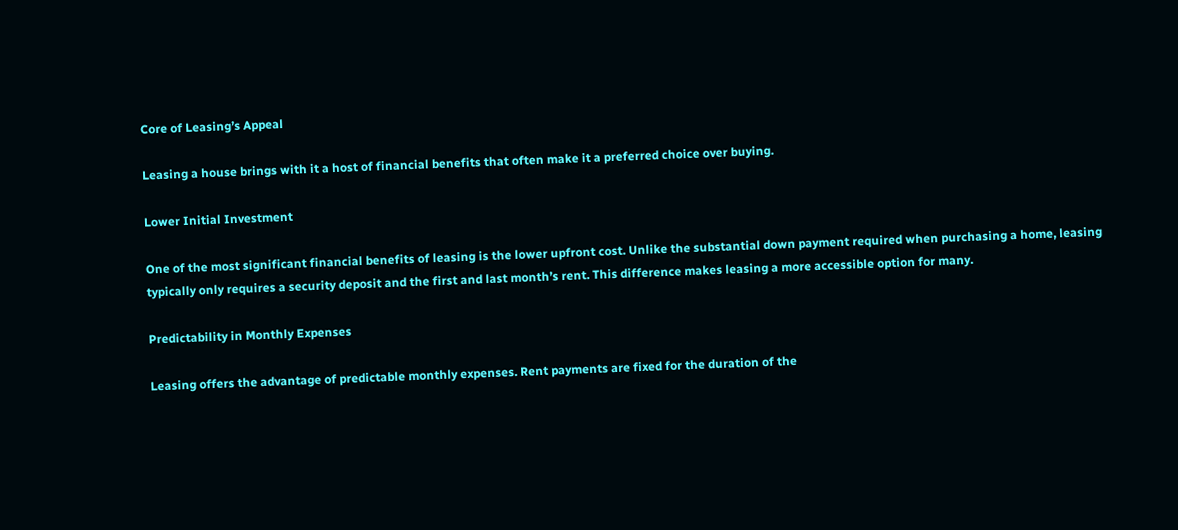Core of Leasing’s Appeal

Leasing a house brings with it a host of financial benefits that often make it a preferred choice over buying.

Lower Initial Investment

One of the most significant financial benefits of leasing is the lower upfront cost. Unlike the substantial down payment required when purchasing a home, leasing typically only requires a security deposit and the first and last month’s rent. This difference makes leasing a more accessible option for many.

Predictability in Monthly Expenses

Leasing offers the advantage of predictable monthly expenses. Rent payments are fixed for the duration of the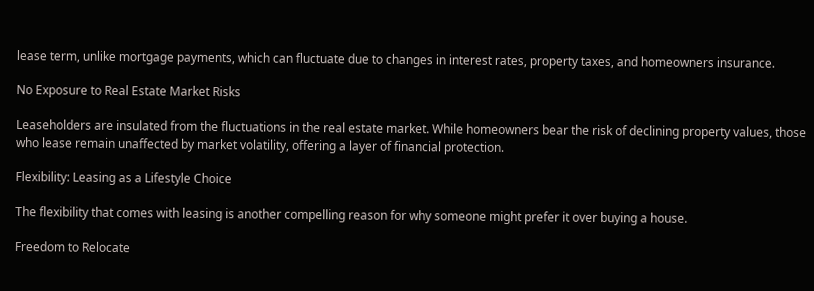lease term, unlike mortgage payments, which can fluctuate due to changes in interest rates, property taxes, and homeowners insurance.

No Exposure to Real Estate Market Risks

Leaseholders are insulated from the fluctuations in the real estate market. While homeowners bear the risk of declining property values, those who lease remain unaffected by market volatility, offering a layer of financial protection.

Flexibility: Leasing as a Lifestyle Choice

The flexibility that comes with leasing is another compelling reason for why someone might prefer it over buying a house.

Freedom to Relocate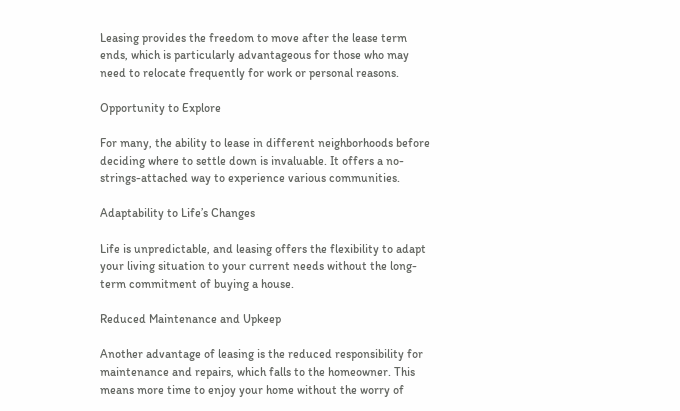Leasing provides the freedom to move after the lease term ends, which is particularly advantageous for those who may need to relocate frequently for work or personal reasons.

Opportunity to Explore

For many, the ability to lease in different neighborhoods before deciding where to settle down is invaluable. It offers a no-strings-attached way to experience various communities.

Adaptability to Life’s Changes

Life is unpredictable, and leasing offers the flexibility to adapt your living situation to your current needs without the long-term commitment of buying a house.

Reduced Maintenance and Upkeep

Another advantage of leasing is the reduced responsibility for maintenance and repairs, which falls to the homeowner. This means more time to enjoy your home without the worry of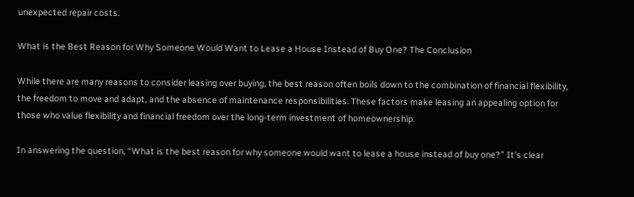unexpected repair costs.

What is the Best Reason for Why Someone Would Want to Lease a House Instead of Buy One? The Conclusion

While there are many reasons to consider leasing over buying, the best reason often boils down to the combination of financial flexibility, the freedom to move and adapt, and the absence of maintenance responsibilities. These factors make leasing an appealing option for those who value flexibility and financial freedom over the long-term investment of homeownership.

In answering the question, “What is the best reason for why someone would want to lease a house instead of buy one?” It’s clear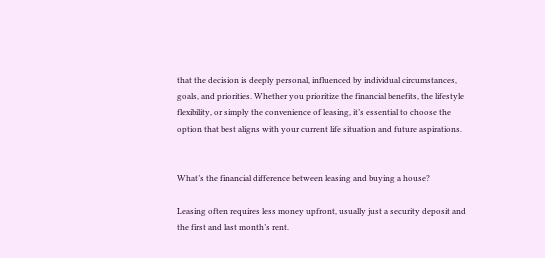that the decision is deeply personal, influenced by individual circumstances, goals, and priorities. Whether you prioritize the financial benefits, the lifestyle flexibility, or simply the convenience of leasing, it’s essential to choose the option that best aligns with your current life situation and future aspirations.


What’s the financial difference between leasing and buying a house?

Leasing often requires less money upfront, usually just a security deposit and the first and last month’s rent.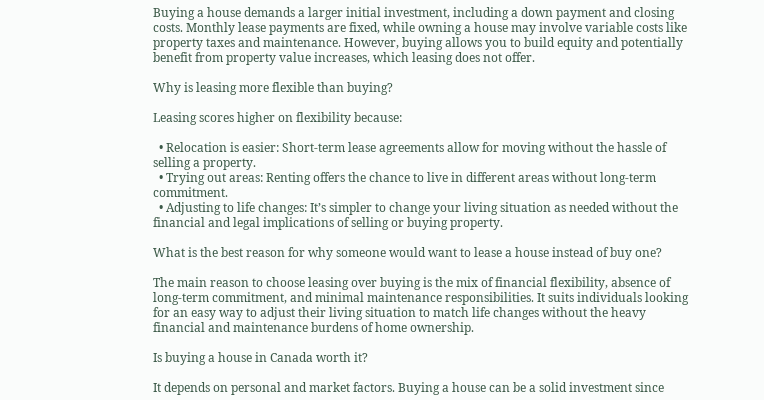Buying a house demands a larger initial investment, including a down payment and closing costs. Monthly lease payments are fixed, while owning a house may involve variable costs like property taxes and maintenance. However, buying allows you to build equity and potentially benefit from property value increases, which leasing does not offer.

Why is leasing more flexible than buying?

Leasing scores higher on flexibility because:

  • Relocation is easier: Short-term lease agreements allow for moving without the hassle of selling a property.
  • Trying out areas: Renting offers the chance to live in different areas without long-term commitment.
  • Adjusting to life changes: It’s simpler to change your living situation as needed without the financial and legal implications of selling or buying property.

What is the best reason for why someone would want to lease a house instead of buy one?

The main reason to choose leasing over buying is the mix of financial flexibility, absence of long-term commitment, and minimal maintenance responsibilities. It suits individuals looking for an easy way to adjust their living situation to match life changes without the heavy financial and maintenance burdens of home ownership.

Is buying a house in Canada worth it?

It depends on personal and market factors. Buying a house can be a solid investment since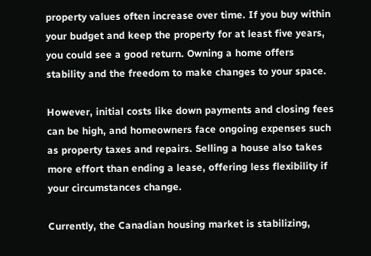property values often increase over time. If you buy within your budget and keep the property for at least five years, you could see a good return. Owning a home offers stability and the freedom to make changes to your space.

However, initial costs like down payments and closing fees can be high, and homeowners face ongoing expenses such as property taxes and repairs. Selling a house also takes more effort than ending a lease, offering less flexibility if your circumstances change.

Currently, the Canadian housing market is stabilizing,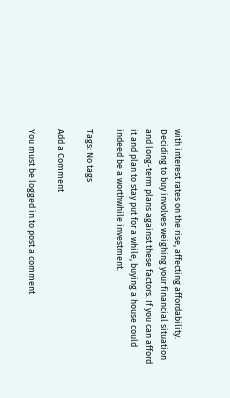with interest rates on the rise, affecting affordability. Deciding to buy involves weighing your financial situation and long-term plans against these factors. If you can afford it and plan to stay put for a while, buying a house could indeed be a worthwhile investment.

Tags: No tags

Add a Comment

You must be logged in to post a comment